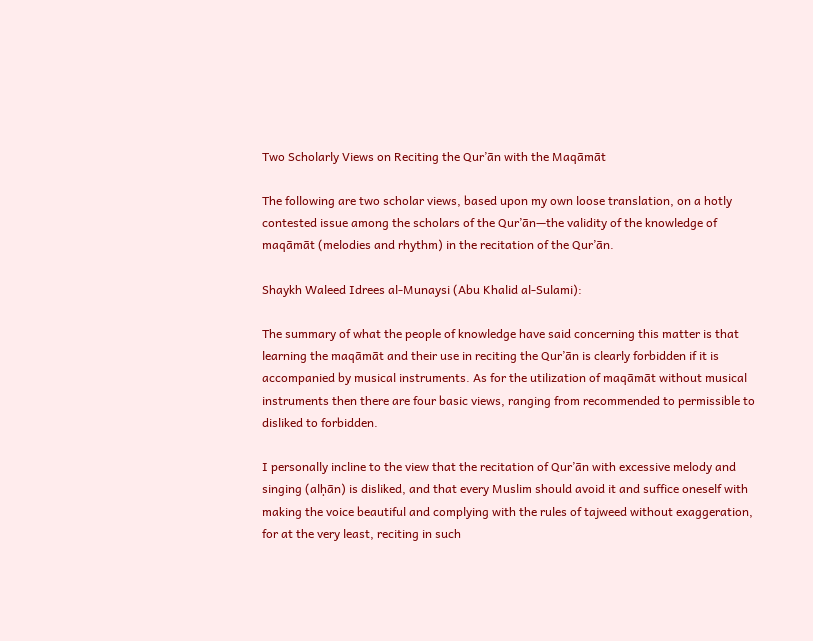Two Scholarly Views on Reciting the Qur’ān with the Maqāmāt

The following are two scholar views, based upon my own loose translation, on a hotly contested issue among the scholars of the Qur’ān—the validity of the knowledge of maqāmāt (melodies and rhythm) in the recitation of the Qur’ān.

Shaykh Waleed Idrees al-Munaysi (Abu Khalid al-Sulami):

The summary of what the people of knowledge have said concerning this matter is that learning the maqāmāt and their use in reciting the Qur’ān is clearly forbidden if it is accompanied by musical instruments. As for the utilization of maqāmāt without musical instruments then there are four basic views, ranging from recommended to permissible to disliked to forbidden.

I personally incline to the view that the recitation of Qur’ān with excessive melody and singing (alḥān) is disliked, and that every Muslim should avoid it and suffice oneself with making the voice beautiful and complying with the rules of tajweed without exaggeration, for at the very least, reciting in such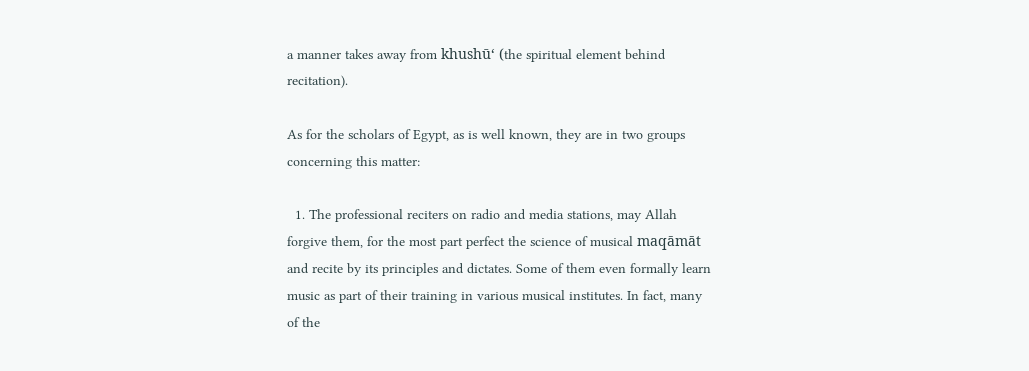a manner takes away from khushū‘ (the spiritual element behind recitation).

As for the scholars of Egypt, as is well known, they are in two groups concerning this matter:

  1. The professional reciters on radio and media stations, may Allah forgive them, for the most part perfect the science of musical maqāmāt and recite by its principles and dictates. Some of them even formally learn music as part of their training in various musical institutes. In fact, many of the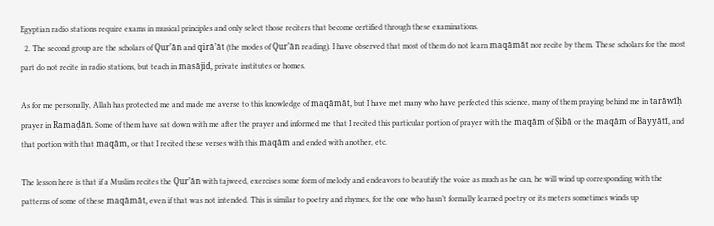Egyptian radio stations require exams in musical principles and only select those reciters that become certified through these examinations.
  2. The second group are the scholars of Qur’ān and qirā’āt (the modes of Qur’ān reading). I have observed that most of them do not learn maqāmāt nor recite by them. These scholars for the most part do not recite in radio stations, but teach in masājid, private institutes or homes.

As for me personally, Allah has protected me and made me averse to this knowledge of maqāmāt, but I have met many who have perfected this science, many of them praying behind me in tarāwīḥ prayer in Ramaḍān. Some of them have sat down with me after the prayer and informed me that I recited this particular portion of prayer with the maqām of Ṣibā or the maqām of Bayyātī, and that portion with that maqām, or that I recited these verses with this maqām and ended with another, etc.

The lesson here is that if a Muslim recites the Qur’ān with tajweed, exercises some form of melody and endeavors to beautify the voice as much as he can, he will wind up corresponding with the patterns of some of these maqāmāt, even if that was not intended. This is similar to poetry and rhymes, for the one who hasn’t formally learned poetry or its meters sometimes winds up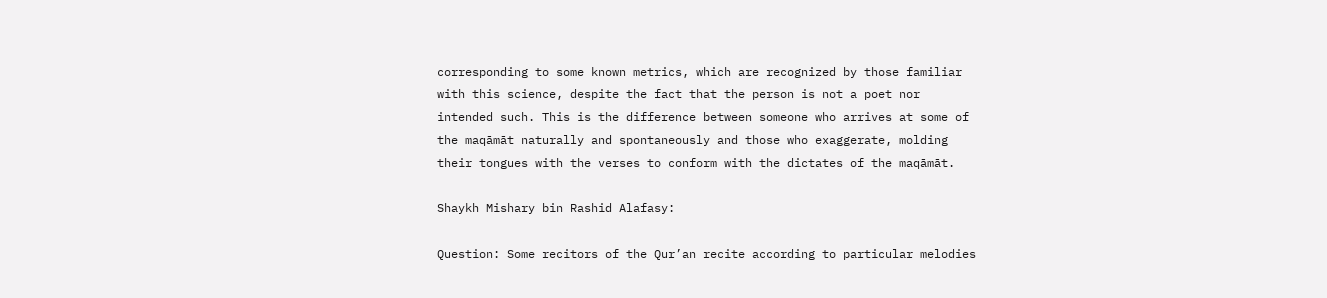corresponding to some known metrics, which are recognized by those familiar with this science, despite the fact that the person is not a poet nor intended such. This is the difference between someone who arrives at some of the maqāmāt naturally and spontaneously and those who exaggerate, molding their tongues with the verses to conform with the dictates of the maqāmāt.

Shaykh Mishary bin Rashid Alafasy:

Question: Some recitors of the Qur’an recite according to particular melodies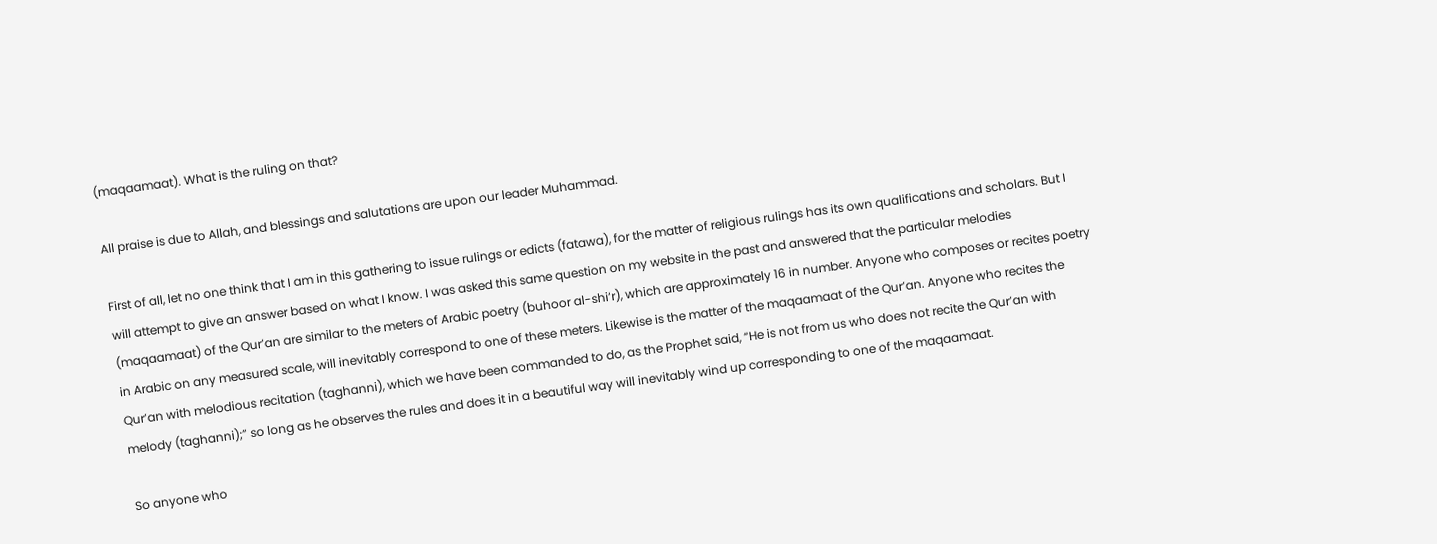(maqaamaat). What is the ruling on that?

All praise is due to Allah, and blessings and salutations are upon our leader Muhammad.

First of all, let no one think that I am in this gathering to issue rulings or edicts (fatawa), for the matter of religious rulings has its own qualifications and scholars. But I will attempt to give an answer based on what I know. I was asked this same question on my website in the past and answered that the particular melodies (maqaamaat) of the Qur’an are similar to the meters of Arabic poetry (buhoor al-shi‘r), which are approximately 16 in number. Anyone who composes or recites poetry in Arabic on any measured scale, will inevitably correspond to one of these meters. Likewise is the matter of the maqaamaat of the Qur’an. Anyone who recites the Qur’an with melodious recitation (taghanni), which we have been commanded to do, as the Prophet said, “He is not from us who does not recite the Qur’an with melody (taghanni);” so long as he observes the rules and does it in a beautiful way will inevitably wind up corresponding to one of the maqaamaat.

So anyone who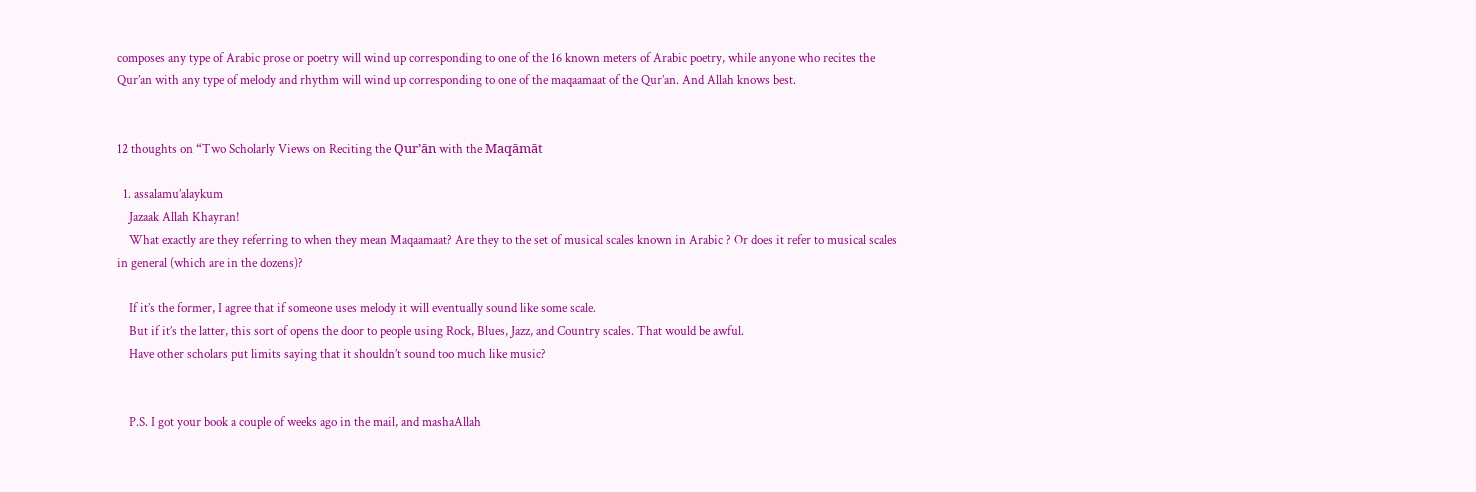composes any type of Arabic prose or poetry will wind up corresponding to one of the 16 known meters of Arabic poetry, while anyone who recites the Qur’an with any type of melody and rhythm will wind up corresponding to one of the maqaamaat of the Qur’an. And Allah knows best.


12 thoughts on “Two Scholarly Views on Reciting the Qur’ān with the Maqāmāt

  1. assalamu’alaykum
    Jazaak Allah Khayran!
    What exactly are they referring to when they mean Maqaamaat? Are they to the set of musical scales known in Arabic ? Or does it refer to musical scales in general (which are in the dozens)?

    If it’s the former, I agree that if someone uses melody it will eventually sound like some scale.
    But if it’s the latter, this sort of opens the door to people using Rock, Blues, Jazz, and Country scales. That would be awful.
    Have other scholars put limits saying that it shouldn’t sound too much like music?


    P.S. I got your book a couple of weeks ago in the mail, and mashaAllah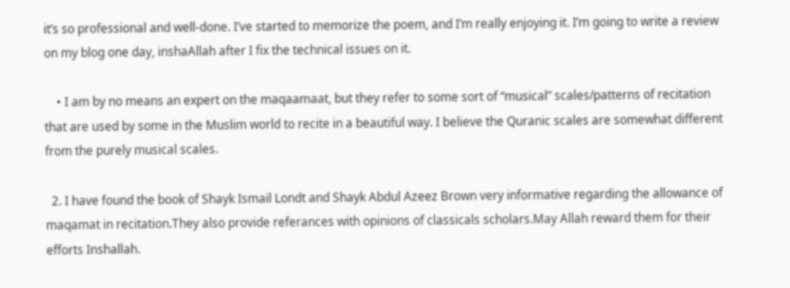it’s so professional and well-done. I’ve started to memorize the poem, and I’m really enjoying it. I’m going to write a review on my blog one day, inshaAllah after I fix the technical issues on it.

    • I am by no means an expert on the maqaamaat, but they refer to some sort of “musical” scales/patterns of recitation that are used by some in the Muslim world to recite in a beautiful way. I believe the Quranic scales are somewhat different from the purely musical scales.

  2. I have found the book of Shayk Ismail Londt and Shayk Abdul Azeez Brown very informative regarding the allowance of maqamat in recitation.They also provide referances with opinions of classicals scholars.May Allah reward them for their efforts Inshallah.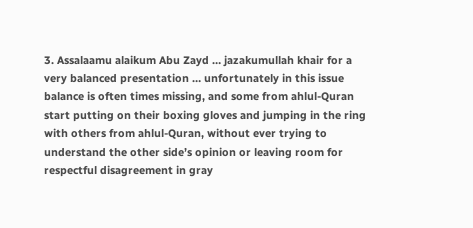3. Assalaamu alaikum Abu Zayd … jazakumullah khair for a very balanced presentation … unfortunately in this issue balance is often times missing, and some from ahlul-Quran start putting on their boxing gloves and jumping in the ring with others from ahlul-Quran, without ever trying to understand the other side’s opinion or leaving room for respectful disagreement in gray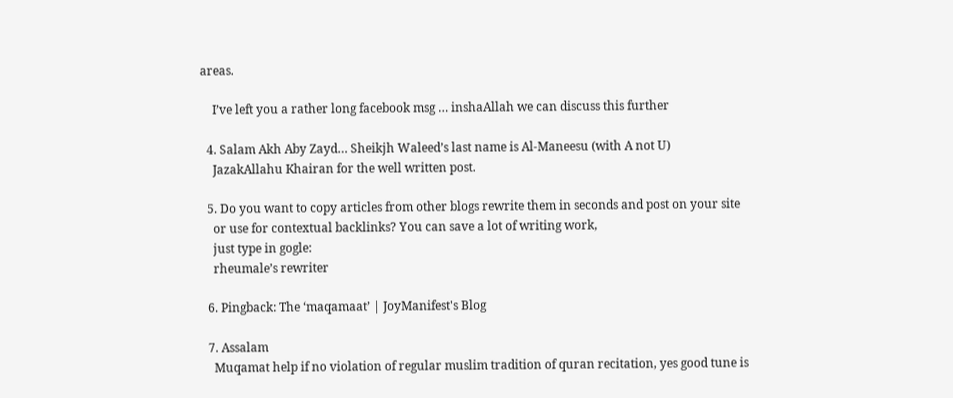areas.

    I’ve left you a rather long facebook msg … inshaAllah we can discuss this further

  4. Salam Akh Aby Zayd… Sheikjh Waleed’s last name is Al-Maneesu (with A not U)
    JazakAllahu Khairan for the well written post.

  5. Do you want to copy articles from other blogs rewrite them in seconds and post on your site
    or use for contextual backlinks? You can save a lot of writing work,
    just type in gogle:
    rheumale’s rewriter

  6. Pingback: The ‘maqamaat’ | JoyManifest's Blog

  7. Assalam
    Muqamat help if no violation of regular muslim tradition of quran recitation, yes good tune is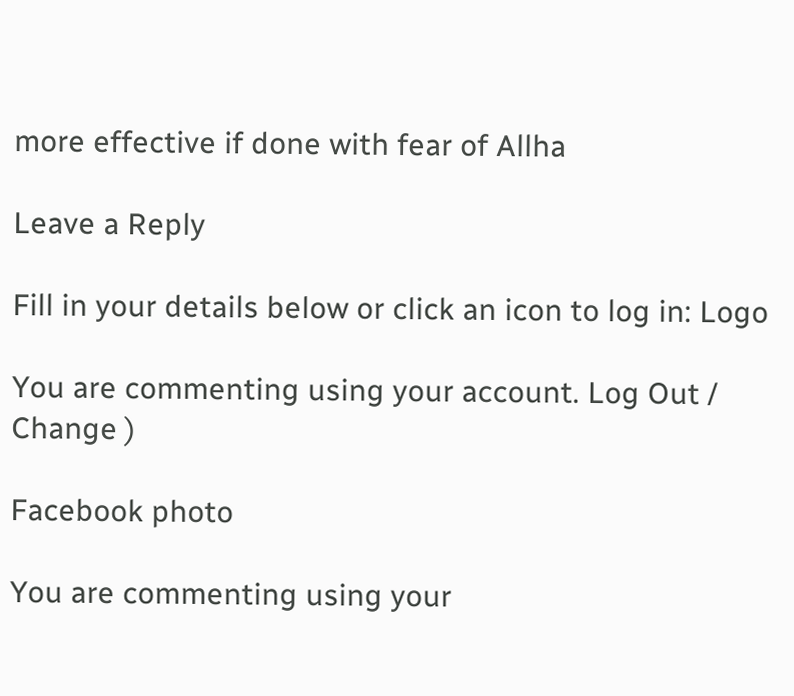more effective if done with fear of Allha

Leave a Reply

Fill in your details below or click an icon to log in: Logo

You are commenting using your account. Log Out /  Change )

Facebook photo

You are commenting using your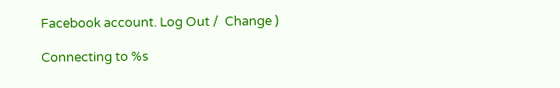Facebook account. Log Out /  Change )

Connecting to %s